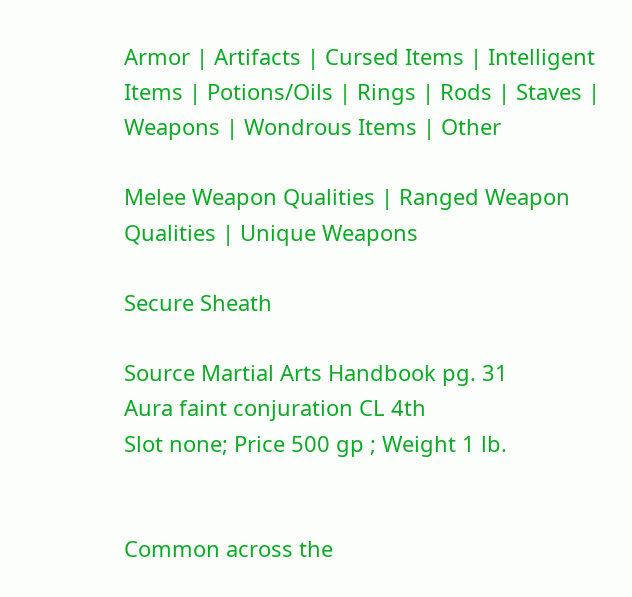Armor | Artifacts | Cursed Items | Intelligent Items | Potions/Oils | Rings | Rods | Staves | Weapons | Wondrous Items | Other

Melee Weapon Qualities | Ranged Weapon Qualities | Unique Weapons

Secure Sheath

Source Martial Arts Handbook pg. 31
Aura faint conjuration CL 4th
Slot none; Price 500 gp ; Weight 1 lb.


Common across the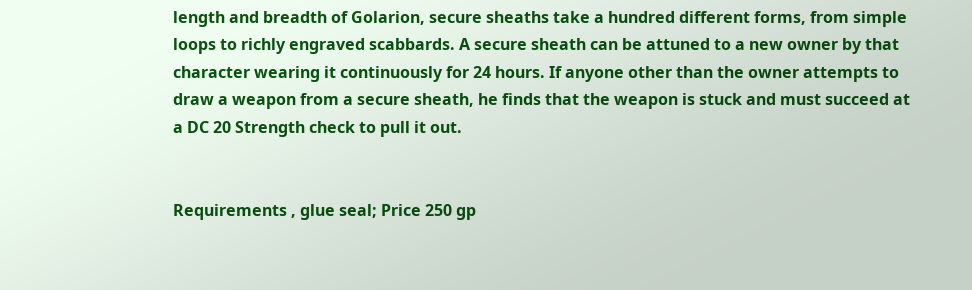length and breadth of Golarion, secure sheaths take a hundred different forms, from simple loops to richly engraved scabbards. A secure sheath can be attuned to a new owner by that character wearing it continuously for 24 hours. If anyone other than the owner attempts to draw a weapon from a secure sheath, he finds that the weapon is stuck and must succeed at a DC 20 Strength check to pull it out.


Requirements , glue seal; Price 250 gp